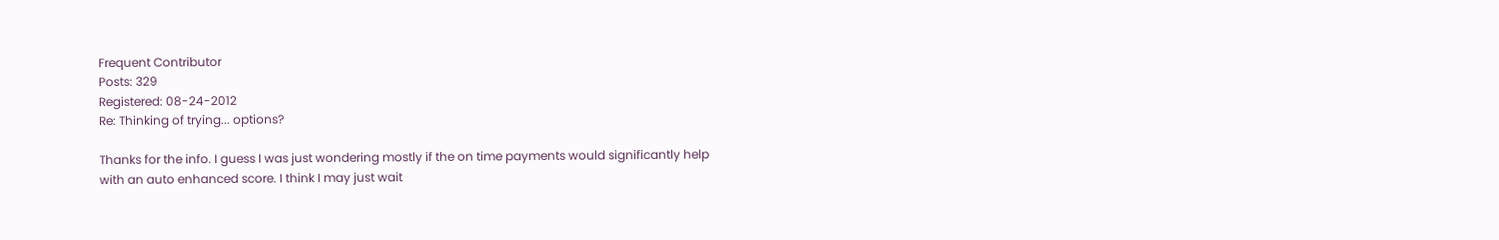Frequent Contributor
Posts: 329
Registered: 08-24-2012
Re: Thinking of trying... options?

Thanks for the info. I guess I was just wondering mostly if the on time payments would significantly help with an auto enhanced score. I think I may just wait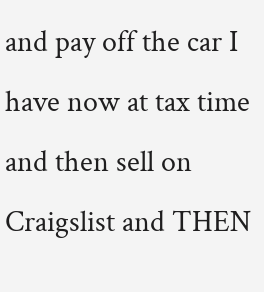and pay off the car I have now at tax time and then sell on Craigslist and THEN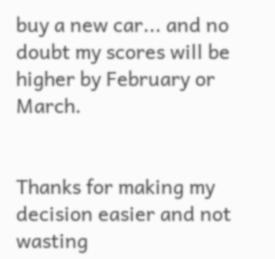buy a new car... and no doubt my scores will be higher by February or March.


Thanks for making my decision easier and not wasting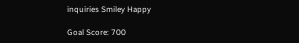inquiries Smiley Happy

Goal Score: 700